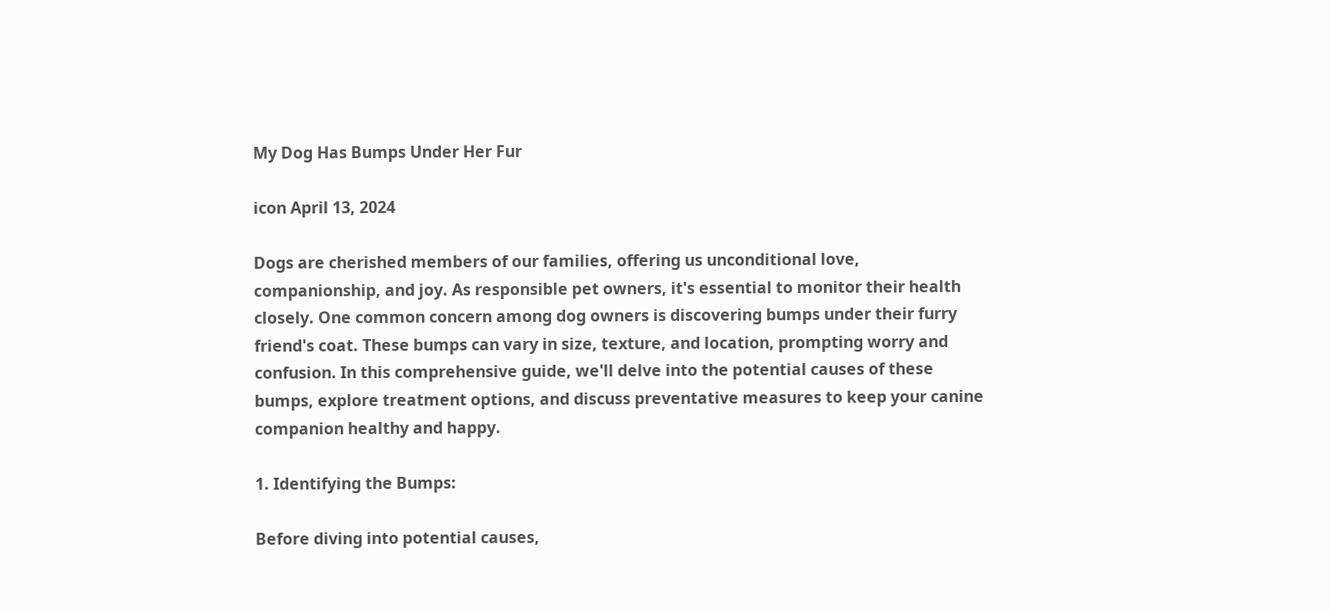My Dog Has Bumps Under Her Fur

icon April 13, 2024

Dogs are cherished members of our families, offering us unconditional love, companionship, and joy. As responsible pet owners, it's essential to monitor their health closely. One common concern among dog owners is discovering bumps under their furry friend's coat. These bumps can vary in size, texture, and location, prompting worry and confusion. In this comprehensive guide, we'll delve into the potential causes of these bumps, explore treatment options, and discuss preventative measures to keep your canine companion healthy and happy.

1. Identifying the Bumps:

Before diving into potential causes,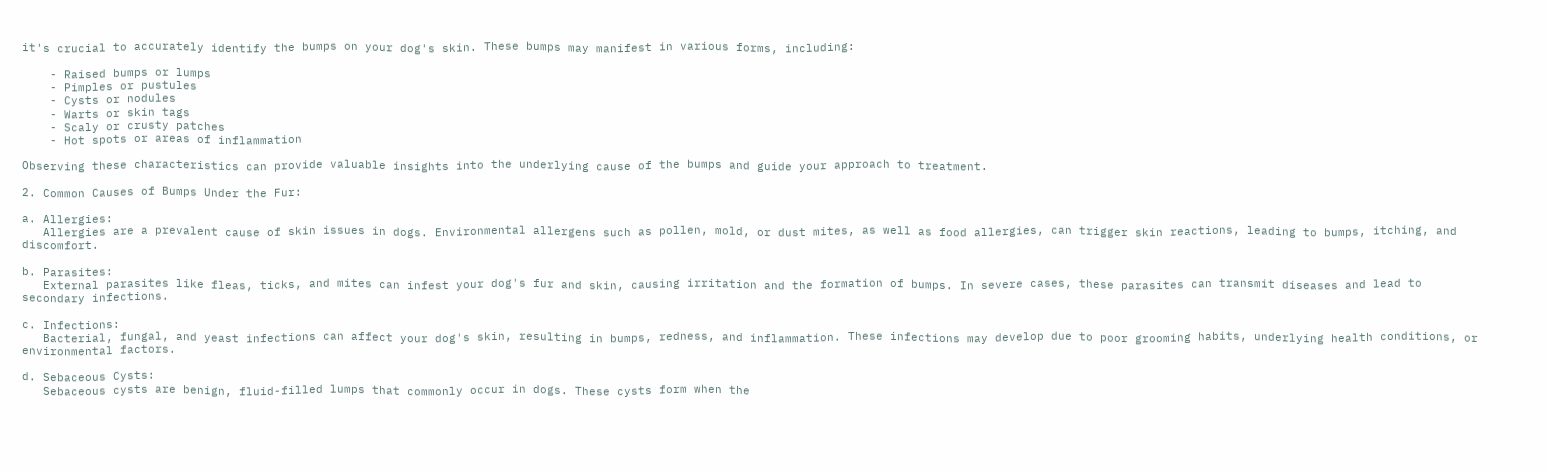it's crucial to accurately identify the bumps on your dog's skin. These bumps may manifest in various forms, including:

    - Raised bumps or lumps
    - Pimples or pustules
    - Cysts or nodules
    - Warts or skin tags
    - Scaly or crusty patches
    - Hot spots or areas of inflammation

Observing these characteristics can provide valuable insights into the underlying cause of the bumps and guide your approach to treatment.

2. Common Causes of Bumps Under the Fur:

a. Allergies:
   Allergies are a prevalent cause of skin issues in dogs. Environmental allergens such as pollen, mold, or dust mites, as well as food allergies, can trigger skin reactions, leading to bumps, itching, and discomfort.

b. Parasites:
   External parasites like fleas, ticks, and mites can infest your dog's fur and skin, causing irritation and the formation of bumps. In severe cases, these parasites can transmit diseases and lead to secondary infections.

c. Infections:
   Bacterial, fungal, and yeast infections can affect your dog's skin, resulting in bumps, redness, and inflammation. These infections may develop due to poor grooming habits, underlying health conditions, or environmental factors.

d. Sebaceous Cysts:
   Sebaceous cysts are benign, fluid-filled lumps that commonly occur in dogs. These cysts form when the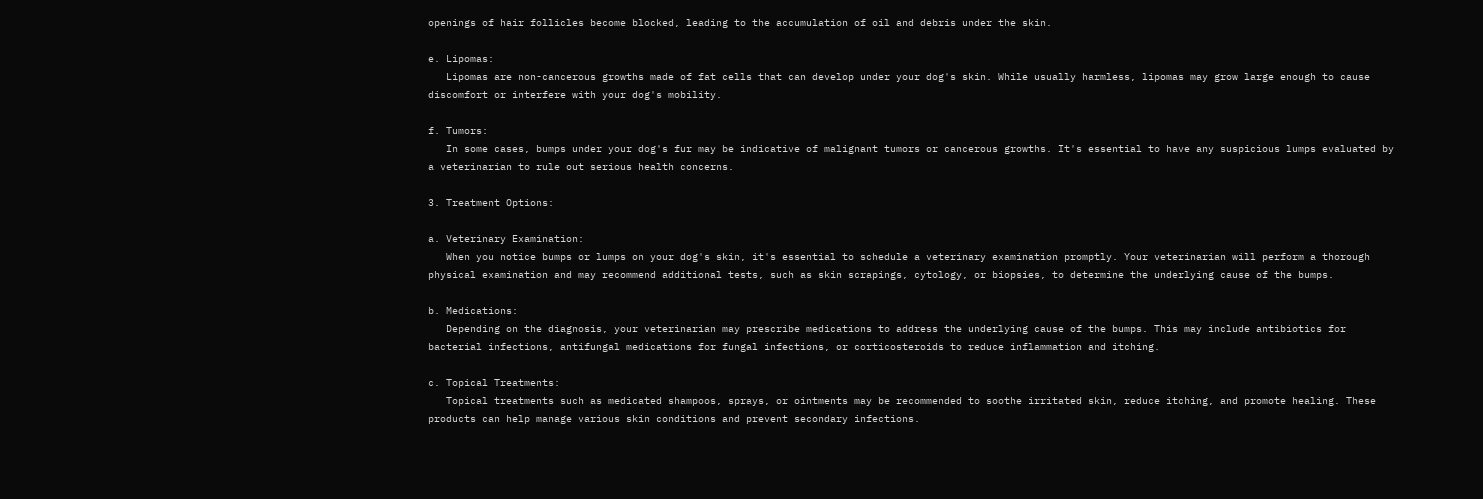openings of hair follicles become blocked, leading to the accumulation of oil and debris under the skin.

e. Lipomas:
   Lipomas are non-cancerous growths made of fat cells that can develop under your dog's skin. While usually harmless, lipomas may grow large enough to cause discomfort or interfere with your dog's mobility.

f. Tumors:
   In some cases, bumps under your dog's fur may be indicative of malignant tumors or cancerous growths. It's essential to have any suspicious lumps evaluated by a veterinarian to rule out serious health concerns.

3. Treatment Options:

a. Veterinary Examination:
   When you notice bumps or lumps on your dog's skin, it's essential to schedule a veterinary examination promptly. Your veterinarian will perform a thorough physical examination and may recommend additional tests, such as skin scrapings, cytology, or biopsies, to determine the underlying cause of the bumps.

b. Medications:
   Depending on the diagnosis, your veterinarian may prescribe medications to address the underlying cause of the bumps. This may include antibiotics for bacterial infections, antifungal medications for fungal infections, or corticosteroids to reduce inflammation and itching.

c. Topical Treatments:
   Topical treatments such as medicated shampoos, sprays, or ointments may be recommended to soothe irritated skin, reduce itching, and promote healing. These products can help manage various skin conditions and prevent secondary infections.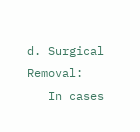d. Surgical Removal:
   In cases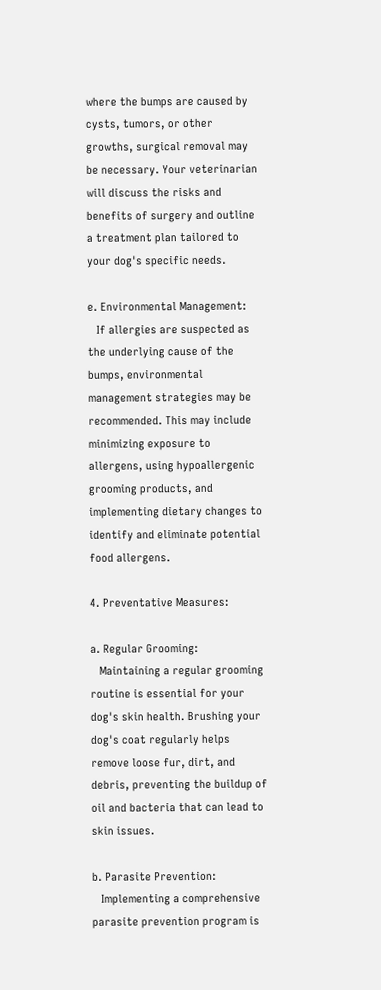where the bumps are caused by cysts, tumors, or other growths, surgical removal may be necessary. Your veterinarian will discuss the risks and benefits of surgery and outline a treatment plan tailored to your dog's specific needs.

e. Environmental Management:
   If allergies are suspected as the underlying cause of the bumps, environmental management strategies may be recommended. This may include minimizing exposure to allergens, using hypoallergenic grooming products, and implementing dietary changes to identify and eliminate potential food allergens.

4. Preventative Measures:

a. Regular Grooming:
   Maintaining a regular grooming routine is essential for your dog's skin health. Brushing your dog's coat regularly helps remove loose fur, dirt, and debris, preventing the buildup of oil and bacteria that can lead to skin issues.

b. Parasite Prevention:
   Implementing a comprehensive parasite prevention program is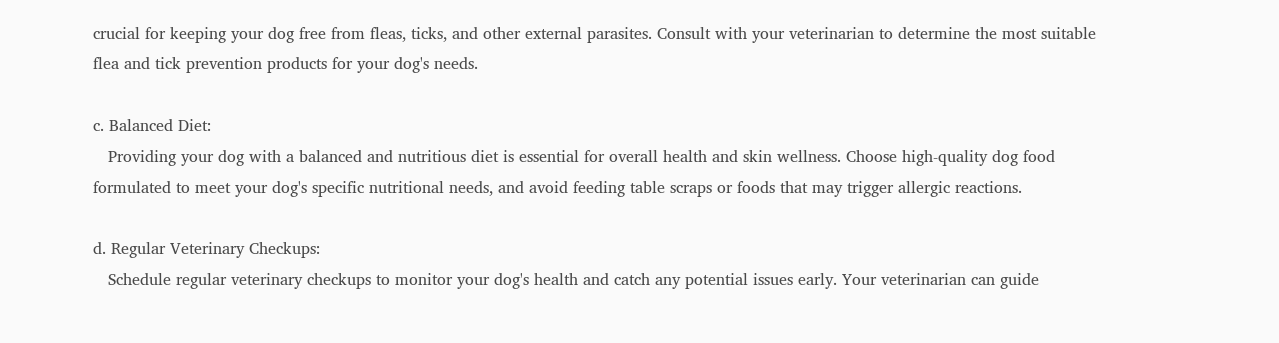crucial for keeping your dog free from fleas, ticks, and other external parasites. Consult with your veterinarian to determine the most suitable flea and tick prevention products for your dog's needs.

c. Balanced Diet:
   Providing your dog with a balanced and nutritious diet is essential for overall health and skin wellness. Choose high-quality dog food formulated to meet your dog's specific nutritional needs, and avoid feeding table scraps or foods that may trigger allergic reactions.

d. Regular Veterinary Checkups:
   Schedule regular veterinary checkups to monitor your dog's health and catch any potential issues early. Your veterinarian can guide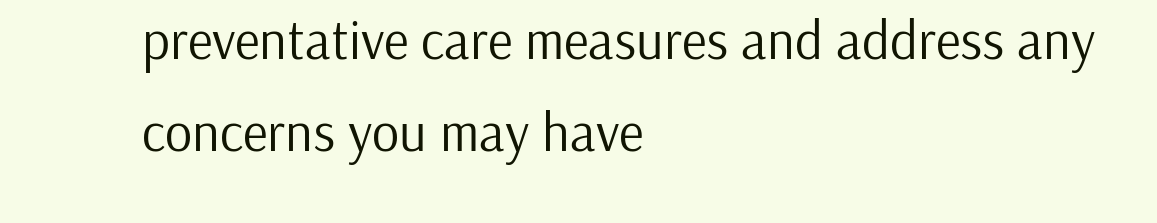preventative care measures and address any concerns you may have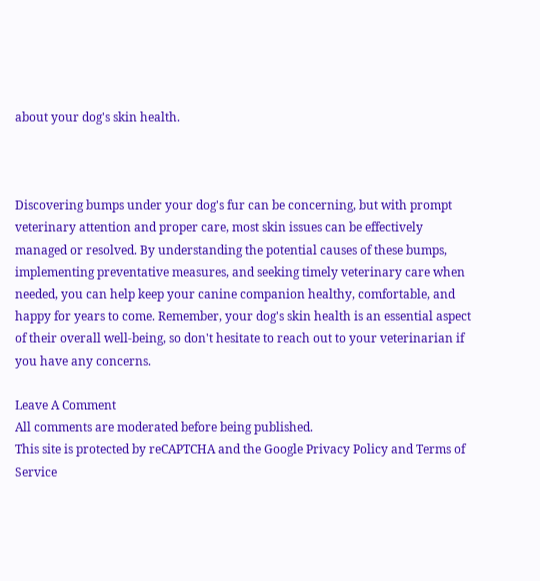about your dog's skin health.



Discovering bumps under your dog's fur can be concerning, but with prompt veterinary attention and proper care, most skin issues can be effectively managed or resolved. By understanding the potential causes of these bumps, implementing preventative measures, and seeking timely veterinary care when needed, you can help keep your canine companion healthy, comfortable, and happy for years to come. Remember, your dog's skin health is an essential aspect of their overall well-being, so don't hesitate to reach out to your veterinarian if you have any concerns.

Leave A Comment
All comments are moderated before being published.
This site is protected by reCAPTCHA and the Google Privacy Policy and Terms of Service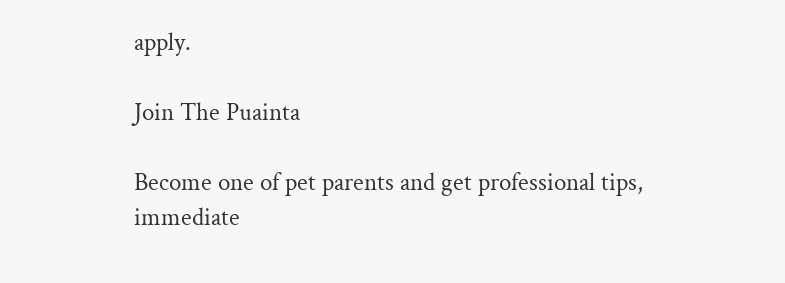apply.

Join The Puainta

Become one of pet parents and get professional tips, immediate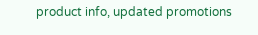product info, updated promotions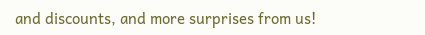and discounts, and more surprises from us!